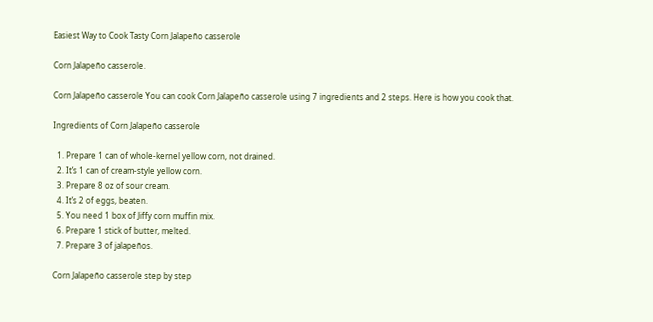Easiest Way to Cook Tasty Corn Jalapeño casserole

Corn Jalapeño casserole.

Corn Jalapeño casserole You can cook Corn Jalapeño casserole using 7 ingredients and 2 steps. Here is how you cook that.

Ingredients of Corn Jalapeño casserole

  1. Prepare 1 can of whole-kernel yellow corn, not drained.
  2. It’s 1 can of cream-style yellow corn.
  3. Prepare 8 oz of sour cream.
  4. It’s 2 of eggs, beaten.
  5. You need 1 box of Jiffy corn muffin mix.
  6. Prepare 1 stick of butter, melted.
  7. Prepare 3 of jalapeños.

Corn Jalapeño casserole step by step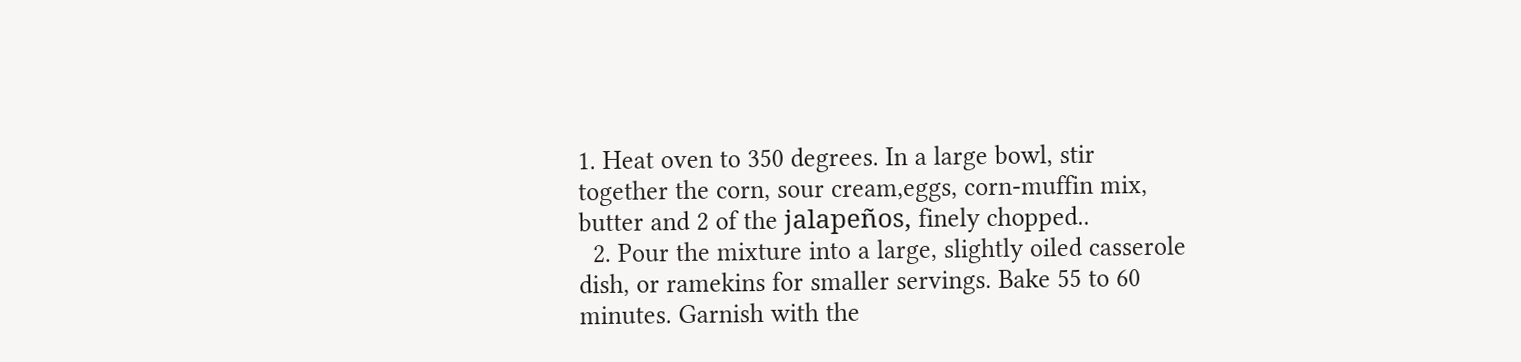1. Heat oven to 350 degrees. In a large bowl, stir together the corn, sour cream,eggs, corn-muffin mix, butter and 2 of the jalapeños, finely chopped..
  2. Pour the mixture into a large, slightly oiled casserole dish, or ramekins for smaller servings. Bake 55 to 60 minutes. Garnish with the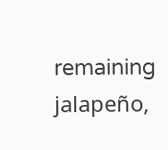remaining jalapeño,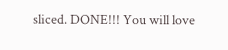sliced. DONE!!! You will love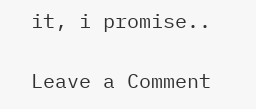it, i promise..

Leave a Comment